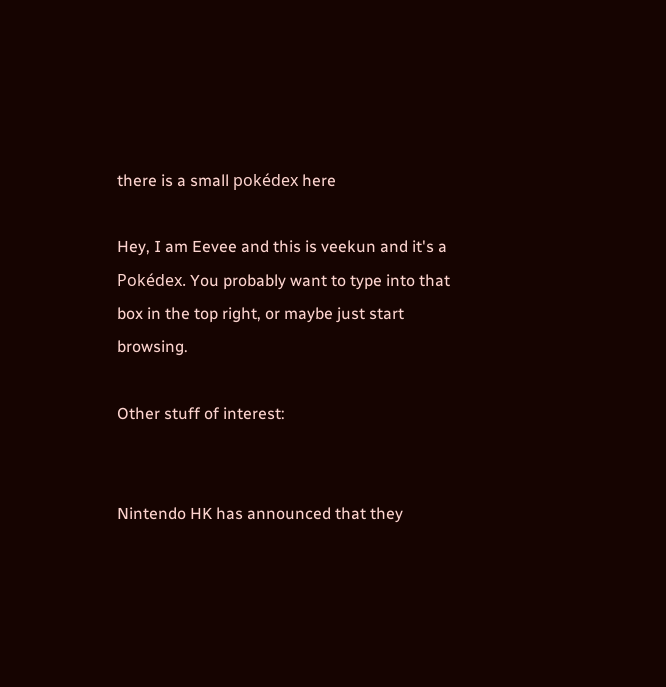there is a small pokédex here

Hey, I am Eevee and this is veekun and it's a Pokédex. You probably want to type into that box in the top right, or maybe just start browsing.

Other stuff of interest:


Nintendo HK has announced that they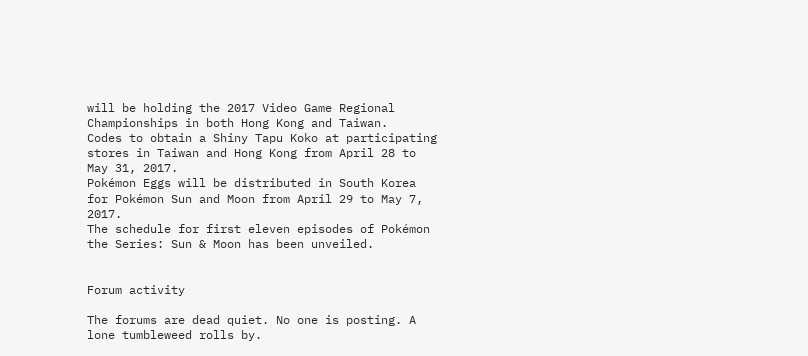will be holding the 2017 Video Game Regional Championships in both Hong Kong and Taiwan.
Codes to obtain a Shiny Tapu Koko at participating stores in Taiwan and Hong Kong from April 28 to May 31, 2017.
Pokémon Eggs will be distributed in South Korea for Pokémon Sun and Moon from April 29 to May 7, 2017.
The schedule for first eleven episodes of Pokémon the Series: Sun & Moon has been unveiled.


Forum activity

The forums are dead quiet. No one is posting. A lone tumbleweed rolls by.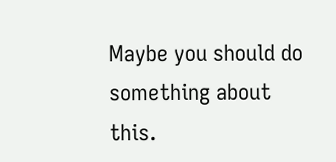Maybe you should do something about this.